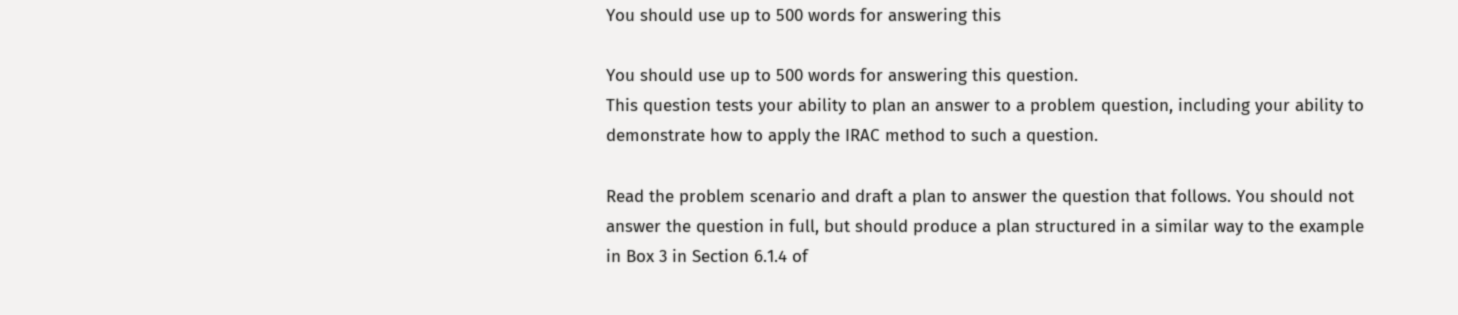You should use up to 500 words for answering this

You should use up to 500 words for answering this question.
This question tests your ability to plan an answer to a problem question, including your ability to demonstrate how to apply the IRAC method to such a question.

Read the problem scenario and draft a plan to answer the question that follows. You should not answer the question in full, but should produce a plan structured in a similar way to the example in Box 3 in Section 6.1.4 of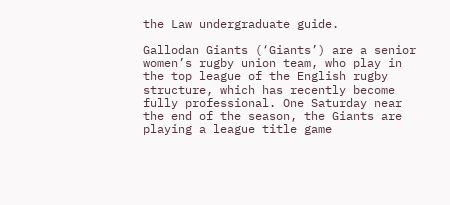the Law undergraduate guide.

Gallodan Giants (‘Giants’) are a senior women’s rugby union team, who play in the top league of the English rugby structure, which has recently become fully professional. One Saturday near the end of the season, the Giants are playing a league title game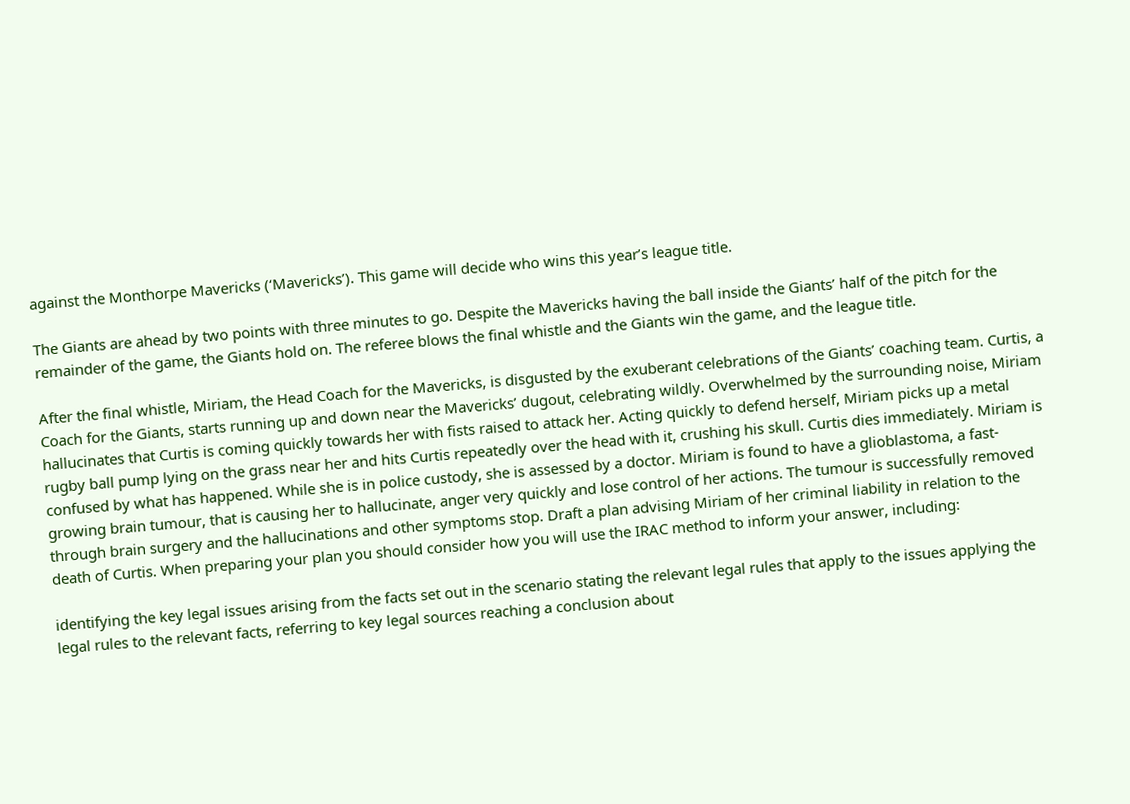against the Monthorpe Mavericks (‘Mavericks’). This game will decide who wins this year’s league title.

The Giants are ahead by two points with three minutes to go. Despite the Mavericks having the ball inside the Giants’ half of the pitch for the remainder of the game, the Giants hold on. The referee blows the final whistle and the Giants win the game, and the league title.

After the final whistle, Miriam, the Head Coach for the Mavericks, is disgusted by the exuberant celebrations of the Giants’ coaching team. Curtis, a Coach for the Giants, starts running up and down near the Mavericks’ dugout, celebrating wildly. Overwhelmed by the surrounding noise, Miriam hallucinates that Curtis is coming quickly towards her with fists raised to attack her. Acting quickly to defend herself, Miriam picks up a metal rugby ball pump lying on the grass near her and hits Curtis repeatedly over the head with it, crushing his skull. Curtis dies immediately. Miriam is confused by what has happened. While she is in police custody, she is assessed by a doctor. Miriam is found to have a glioblastoma, a fast-growing brain tumour, that is causing her to hallucinate, anger very quickly and lose control of her actions. The tumour is successfully removed through brain surgery and the hallucinations and other symptoms stop. Draft a plan advising Miriam of her criminal liability in relation to the death of Curtis. When preparing your plan you should consider how you will use the IRAC method to inform your answer, including:

identifying the key legal issues arising from the facts set out in the scenario stating the relevant legal rules that apply to the issues applying the legal rules to the relevant facts, referring to key legal sources reaching a conclusion about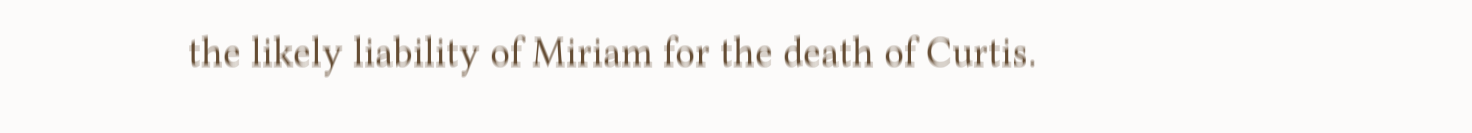the likely liability of Miriam for the death of Curtis.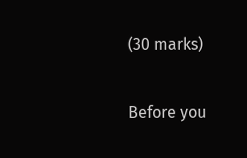(30 marks)

Before you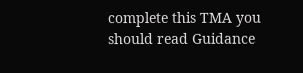complete this TMA you should read Guidance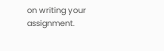on writing your assignment.